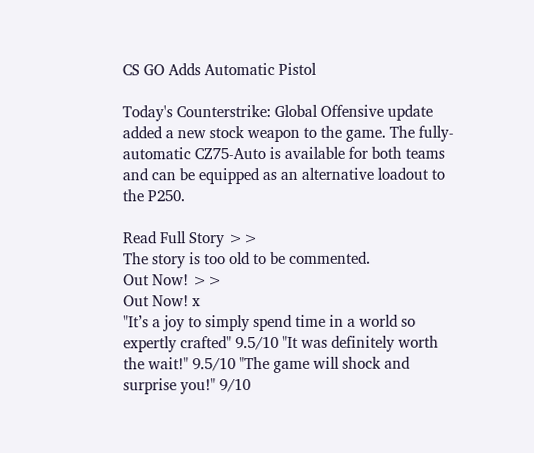CS GO Adds Automatic Pistol

Today's Counterstrike: Global Offensive update added a new stock weapon to the game. The fully-automatic CZ75-Auto is available for both teams and can be equipped as an alternative loadout to the P250.

Read Full Story >>
The story is too old to be commented.
Out Now! >>
Out Now! x
"It’s a joy to simply spend time in a world so expertly crafted" 9.5/10 "It was definitely worth the wait!" 9.5/10 "The game will shock and surprise you!" 9/10